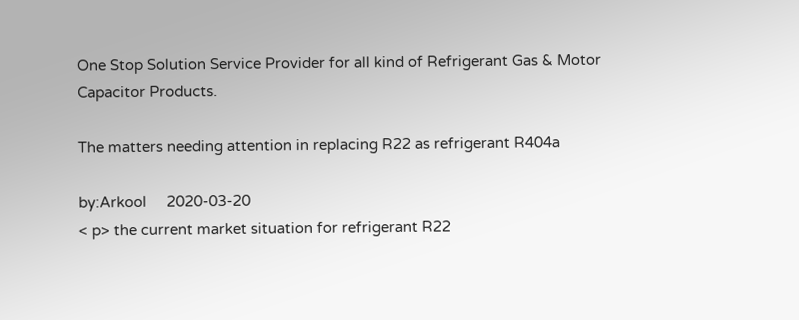One Stop Solution Service Provider for all kind of Refrigerant Gas & Motor Capacitor Products.

The matters needing attention in replacing R22 as refrigerant R404a

by:Arkool     2020-03-20
< p> the current market situation for refrigerant R22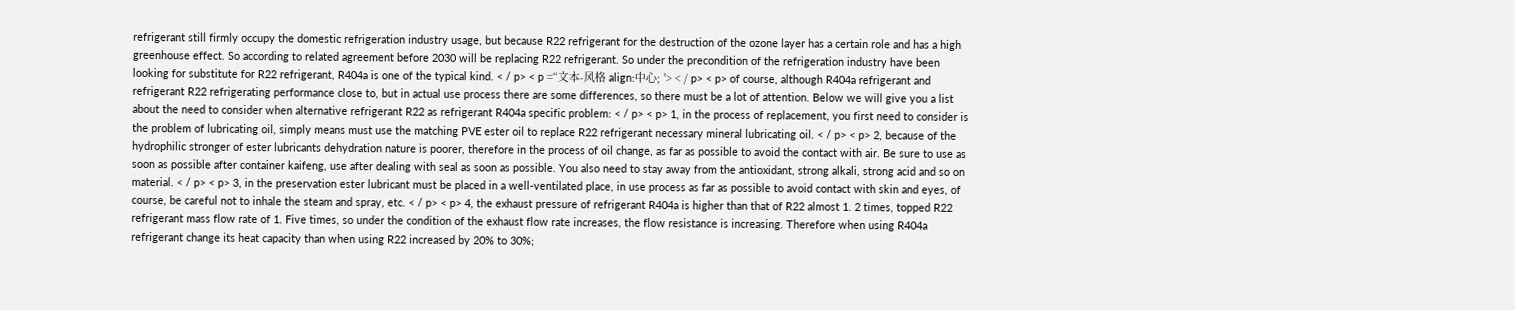refrigerant still firmly occupy the domestic refrigeration industry usage, but because R22 refrigerant for the destruction of the ozone layer has a certain role and has a high greenhouse effect. So according to related agreement before 2030 will be replacing R22 refrigerant. So under the precondition of the refrigeration industry have been looking for substitute for R22 refrigerant, R404a is one of the typical kind. < / p> < p =“文本-风格 align:中心; '> < / p> < p> of course, although R404a refrigerant and refrigerant R22 refrigerating performance close to, but in actual use process there are some differences, so there must be a lot of attention. Below we will give you a list about the need to consider when alternative refrigerant R22 as refrigerant R404a specific problem: < / p> < p> 1, in the process of replacement, you first need to consider is the problem of lubricating oil, simply means must use the matching PVE ester oil to replace R22 refrigerant necessary mineral lubricating oil. < / p> < p> 2, because of the hydrophilic stronger of ester lubricants dehydration nature is poorer, therefore in the process of oil change, as far as possible to avoid the contact with air. Be sure to use as soon as possible after container kaifeng, use after dealing with seal as soon as possible. You also need to stay away from the antioxidant, strong alkali, strong acid and so on material. < / p> < p> 3, in the preservation ester lubricant must be placed in a well-ventilated place, in use process as far as possible to avoid contact with skin and eyes, of course, be careful not to inhale the steam and spray, etc. < / p> < p> 4, the exhaust pressure of refrigerant R404a is higher than that of R22 almost 1. 2 times, topped R22 refrigerant mass flow rate of 1. Five times, so under the condition of the exhaust flow rate increases, the flow resistance is increasing. Therefore when using R404a refrigerant change its heat capacity than when using R22 increased by 20% to 30%;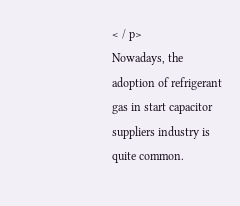< / p>
Nowadays, the adoption of refrigerant gas in start capacitor suppliers industry is quite common.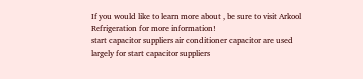If you would like to learn more about , be sure to visit Arkool Refrigeration for more information!
start capacitor suppliers air conditioner capacitor are used largely for start capacitor suppliers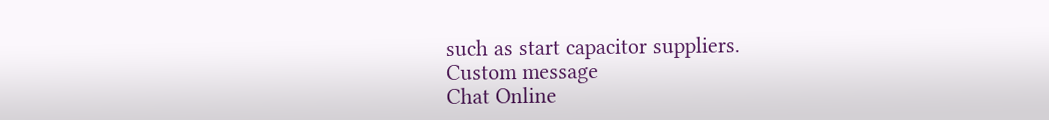such as start capacitor suppliers.
Custom message
Chat Online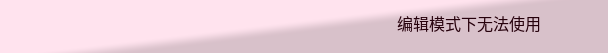编辑模式下无法使用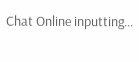Chat Online inputting...